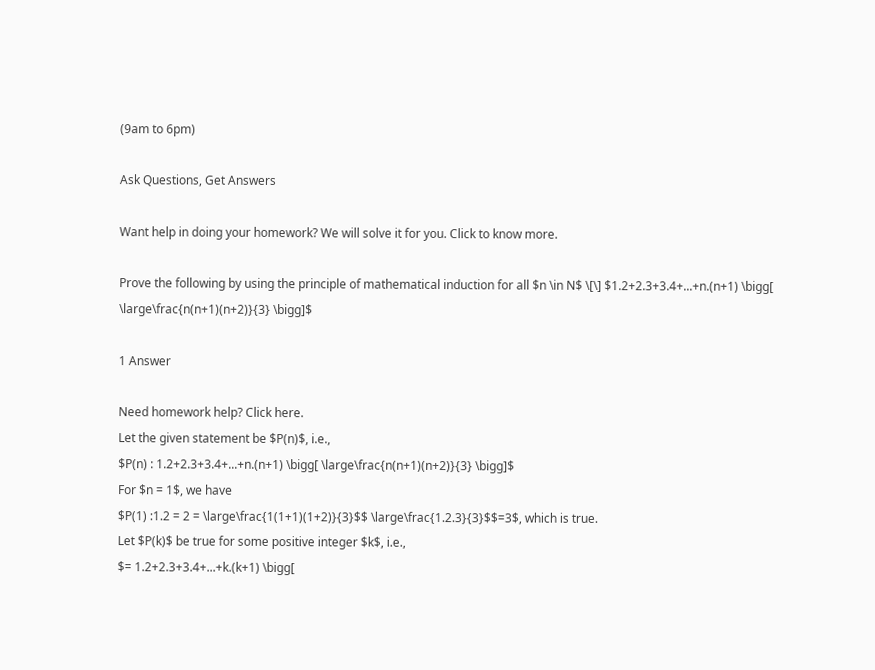(9am to 6pm)

Ask Questions, Get Answers

Want help in doing your homework? We will solve it for you. Click to know more.

Prove the following by using the principle of mathematical induction for all $n \in N$ \[\] $1.2+2.3+3.4+...+n.(n+1) \bigg[ \large\frac{n(n+1)(n+2)}{3} \bigg]$

1 Answer

Need homework help? Click here.
Let the given statement be $P(n)$, i.e.,
$P(n) : 1.2+2.3+3.4+...+n.(n+1) \bigg[ \large\frac{n(n+1)(n+2)}{3} \bigg]$
For $n = 1$, we have
$P(1) :1.2 = 2 = \large\frac{1(1+1)(1+2)}{3}$$ \large\frac{1.2.3}{3}$$=3$, which is true.
Let $P(k)$ be true for some positive integer $k$, i.e.,
$= 1.2+2.3+3.4+...+k.(k+1) \bigg[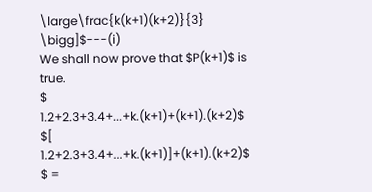\large\frac{k(k+1)(k+2)}{3} \bigg]$---(i)
We shall now prove that $P(k+1)$ is true.
$ 1.2+2.3+3.4+...+k.(k+1)+(k+1).(k+2)$
$[ 1.2+2.3+3.4+...+k.(k+1)]+(k+1).(k+2)$
$ =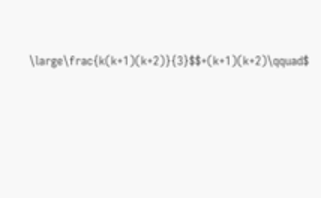\large\frac{k(k+1)(k+2)}{3}$$+(k+1)(k+2)\qquad$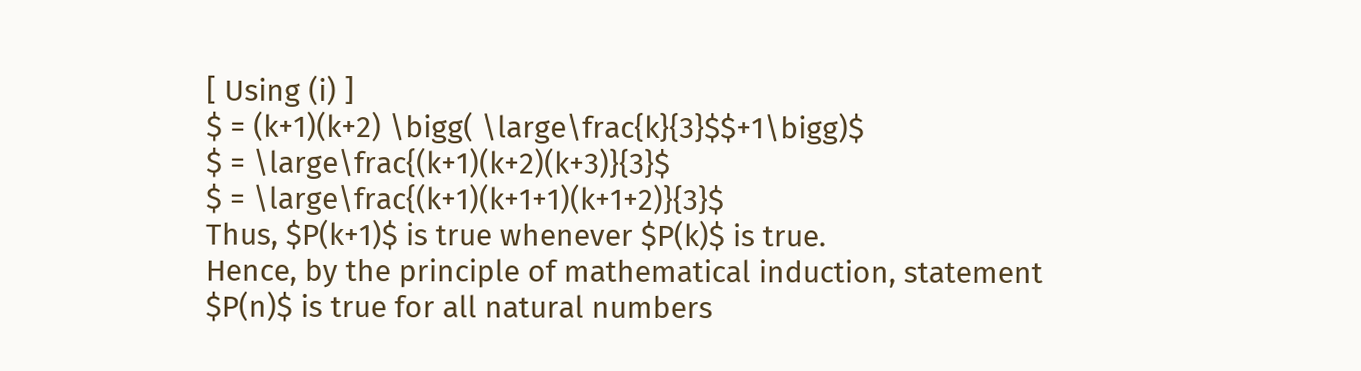[ Using (i) ]
$ = (k+1)(k+2) \bigg( \large\frac{k}{3}$$+1\bigg)$
$ = \large\frac{(k+1)(k+2)(k+3)}{3}$
$ = \large\frac{(k+1)(k+1+1)(k+1+2)}{3}$
Thus, $P(k+1)$ is true whenever $P(k)$ is true.
Hence, by the principle of mathematical induction, statement $P(n)$ is true for all natural numbers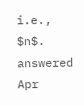i.e., $n$.
answered Apr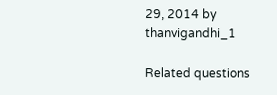29, 2014 by thanvigandhi_1

Related questions